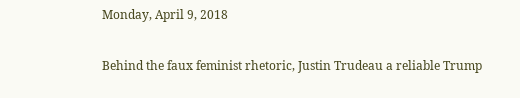Monday, April 9, 2018

Behind the faux feminist rhetoric, Justin Trudeau a reliable Trump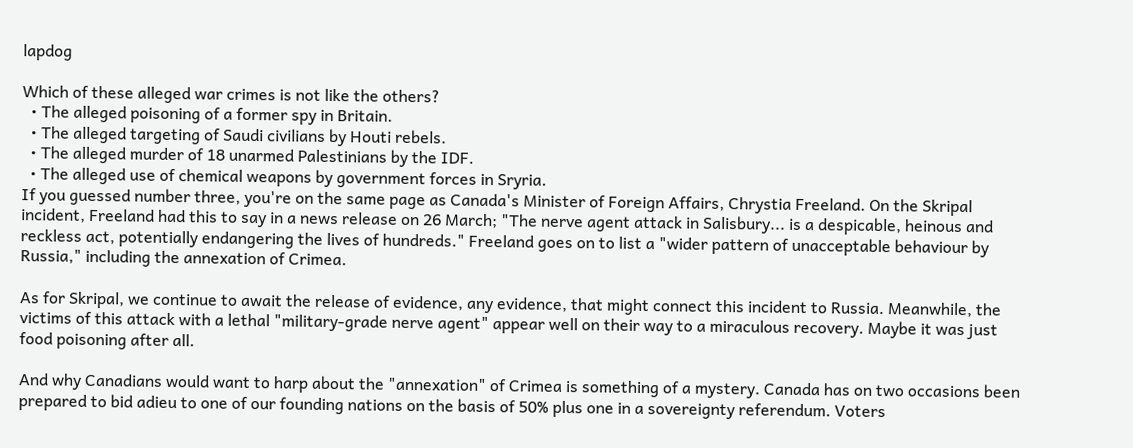lapdog

Which of these alleged war crimes is not like the others?
  • The alleged poisoning of a former spy in Britain.
  • The alleged targeting of Saudi civilians by Houti rebels.
  • The alleged murder of 18 unarmed Palestinians by the IDF.
  • The alleged use of chemical weapons by government forces in Sryria.
If you guessed number three, you're on the same page as Canada's Minister of Foreign Affairs, Chrystia Freeland. On the Skripal incident, Freeland had this to say in a news release on 26 March; "The nerve agent attack in Salisbury... is a despicable, heinous and reckless act, potentially endangering the lives of hundreds." Freeland goes on to list a "wider pattern of unacceptable behaviour by Russia," including the annexation of Crimea.

As for Skripal, we continue to await the release of evidence, any evidence, that might connect this incident to Russia. Meanwhile, the victims of this attack with a lethal "military-grade nerve agent" appear well on their way to a miraculous recovery. Maybe it was just food poisoning after all.

And why Canadians would want to harp about the "annexation" of Crimea is something of a mystery. Canada has on two occasions been prepared to bid adieu to one of our founding nations on the basis of 50% plus one in a sovereignty referendum. Voters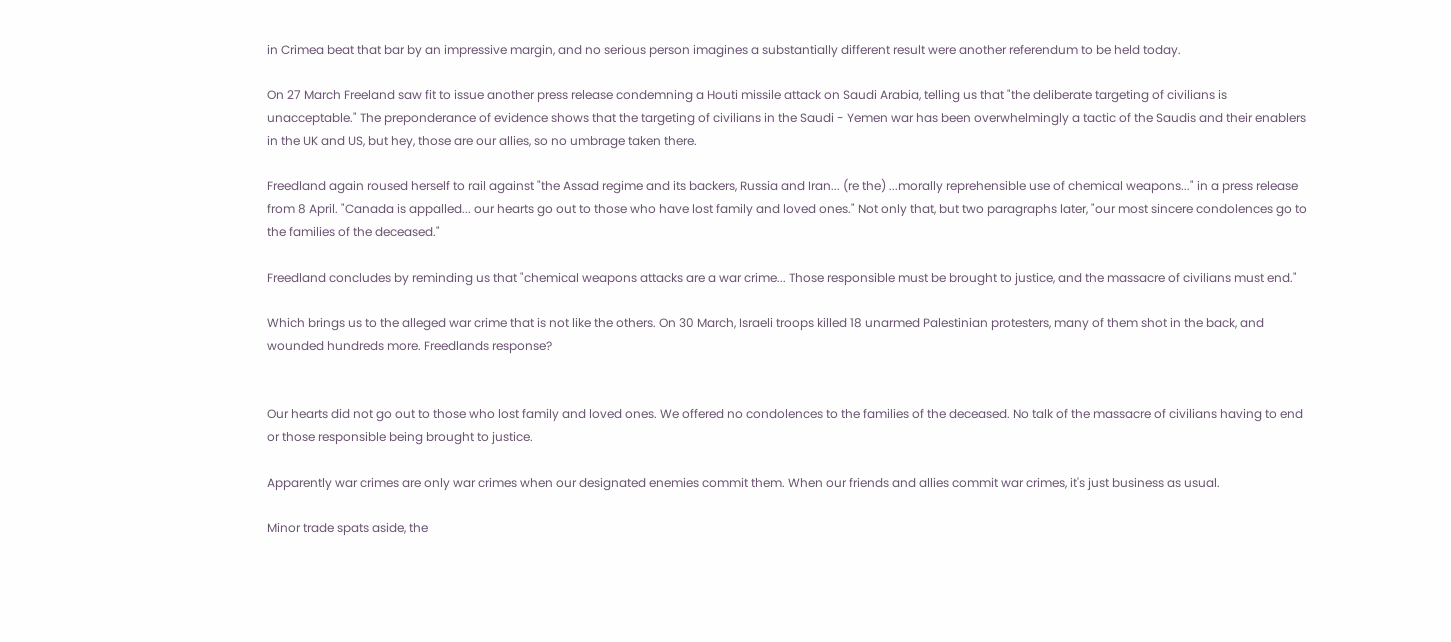in Crimea beat that bar by an impressive margin, and no serious person imagines a substantially different result were another referendum to be held today.

On 27 March Freeland saw fit to issue another press release condemning a Houti missile attack on Saudi Arabia, telling us that "the deliberate targeting of civilians is unacceptable." The preponderance of evidence shows that the targeting of civilians in the Saudi - Yemen war has been overwhelmingly a tactic of the Saudis and their enablers in the UK and US, but hey, those are our allies, so no umbrage taken there.

Freedland again roused herself to rail against "the Assad regime and its backers, Russia and Iran... (re the) ...morally reprehensible use of chemical weapons..." in a press release from 8 April. "Canada is appalled... our hearts go out to those who have lost family and loved ones." Not only that, but two paragraphs later, "our most sincere condolences go to the families of the deceased."

Freedland concludes by reminding us that "chemical weapons attacks are a war crime... Those responsible must be brought to justice, and the massacre of civilians must end."

Which brings us to the alleged war crime that is not like the others. On 30 March, Israeli troops killed 18 unarmed Palestinian protesters, many of them shot in the back, and wounded hundreds more. Freedlands response?


Our hearts did not go out to those who lost family and loved ones. We offered no condolences to the families of the deceased. No talk of the massacre of civilians having to end or those responsible being brought to justice.

Apparently war crimes are only war crimes when our designated enemies commit them. When our friends and allies commit war crimes, it's just business as usual.

Minor trade spats aside, the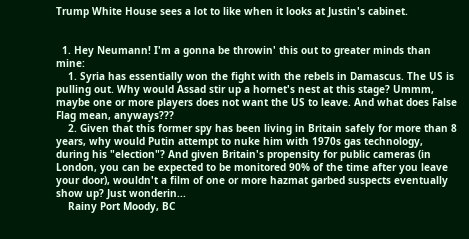Trump White House sees a lot to like when it looks at Justin's cabinet.


  1. Hey Neumann! I'm a gonna be throwin' this out to greater minds than mine:
    1. Syria has essentially won the fight with the rebels in Damascus. The US is pulling out. Why would Assad stir up a hornet's nest at this stage? Ummm, maybe one or more players does not want the US to leave. And what does False Flag mean, anyways???
    2. Given that this former spy has been living in Britain safely for more than 8 years, why would Putin attempt to nuke him with 1970s gas technology, during his "election"? And given Britain's propensity for public cameras (in London, you can be expected to be monitored 90% of the time after you leave your door), wouldn't a film of one or more hazmat garbed suspects eventually show up? Just wonderin...
    Rainy Port Moody, BC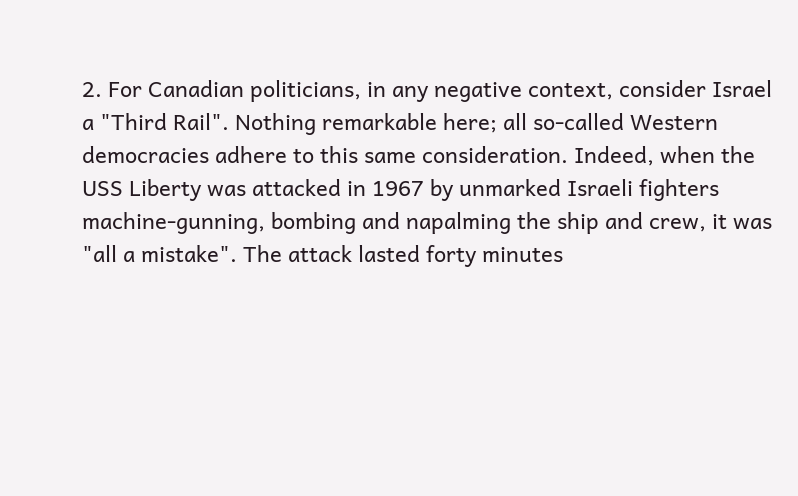2. For Canadian politicians, in any negative context, consider Israel a "Third Rail". Nothing remarkable here; all so-called Western democracies adhere to this same consideration. Indeed, when the USS Liberty was attacked in 1967 by unmarked Israeli fighters machine-gunning, bombing and napalming the ship and crew, it was "all a mistake". The attack lasted forty minutes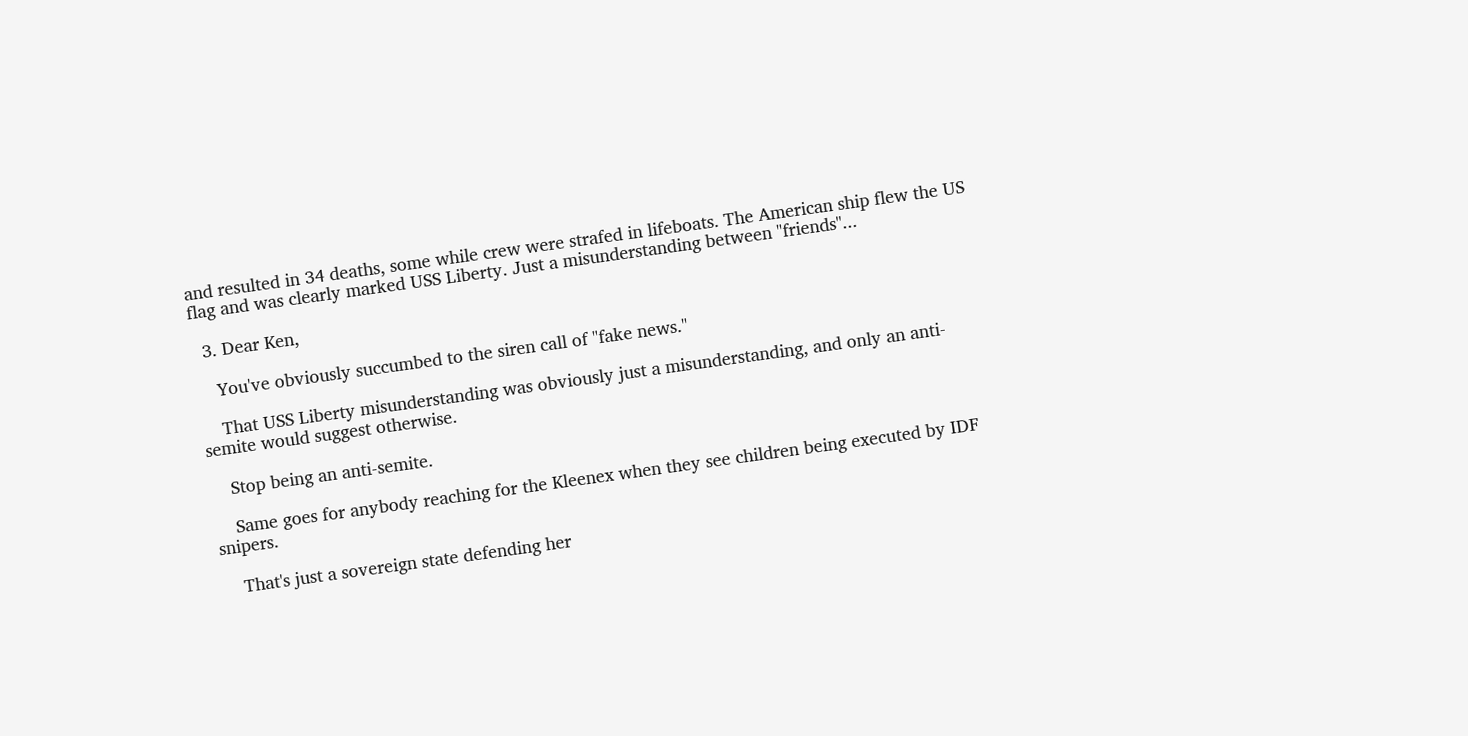and resulted in 34 deaths, some while crew were strafed in lifeboats. The American ship flew the US flag and was clearly marked USS Liberty. Just a misunderstanding between "friends"...

  3. Dear Ken,

    You've obviously succumbed to the siren call of "fake news."

    That USS Liberty misunderstanding was obviously just a misunderstanding, and only an anti-semite would suggest otherwise.

    Stop being an anti-semite.

    Same goes for anybody reaching for the Kleenex when they see children being executed by IDF snipers.

    That's just a sovereign state defending her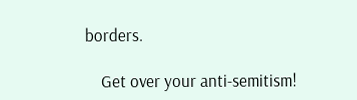borders.

    Get over your anti-semitism!